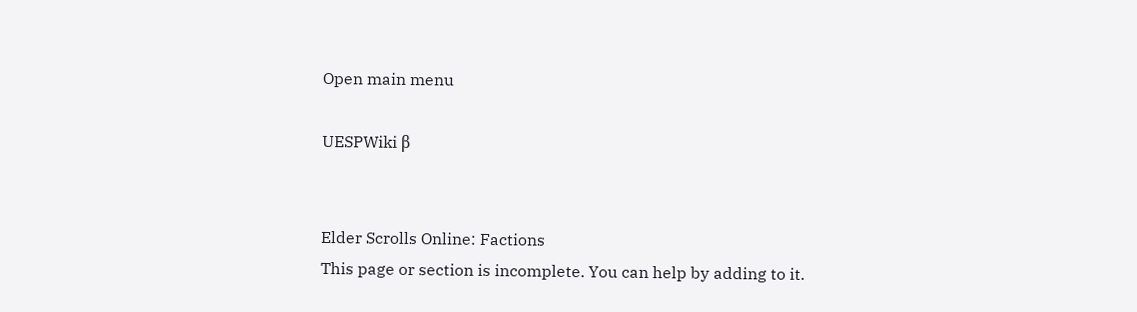Open main menu

UESPWiki β


Elder Scrolls Online: Factions
This page or section is incomplete. You can help by adding to it.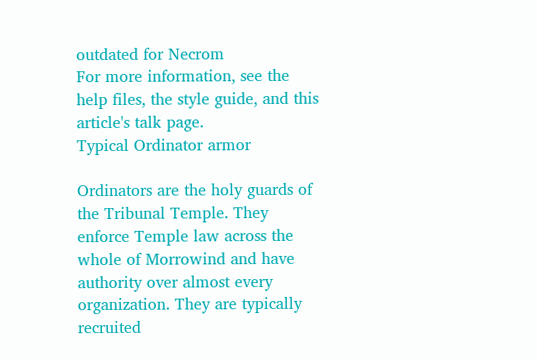outdated for Necrom
For more information, see the help files, the style guide, and this article's talk page.
Typical Ordinator armor

Ordinators are the holy guards of the Tribunal Temple. They enforce Temple law across the whole of Morrowind and have authority over almost every organization. They are typically recruited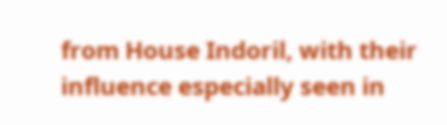from House Indoril, with their influence especially seen in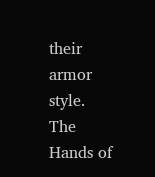their armor style. The Hands of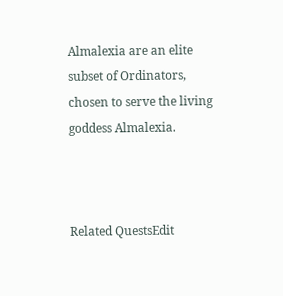Almalexia are an elite subset of Ordinators, chosen to serve the living goddess Almalexia.



Related QuestsEdit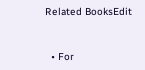Related BooksEdit


  • For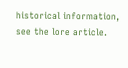historical information, see the lore article.